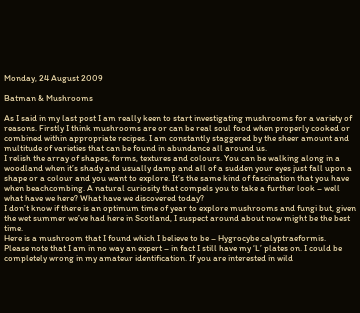Monday, 24 August 2009

Batman & Mushrooms

As I said in my last post I am really keen to start investigating mushrooms for a variety of reasons. Firstly I think mushrooms are or can be real soul food when properly cooked or combined within appropriate recipes. I am constantly staggered by the sheer amount and multitude of varieties that can be found in abundance all around us.
I relish the array of shapes, forms, textures and colours. You can be walking along in a woodland when it’s shady and usually damp and all of a sudden your eyes just fall upon a shape or a colour and you want to explore. It’s the same kind of fascination that you have when beachcombing. A natural curiosity that compels you to take a further look – well what have we here? What have we discovered today?
I don’t know if there is an optimum time of year to explore mushrooms and fungi but, given the wet summer we’ve had here in Scotland, I suspect around about now might be the best time.
Here is a mushroom that I found which I believe to be – Hygrocybe calyptraeformis.
Please note that I am in no way an expert – in fact I still have my ‘L’ plates on. I could be completely wrong in my amateur identification. If you are interested in wild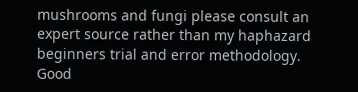mushrooms and fungi please consult an expert source rather than my haphazard beginners trial and error methodology.
Good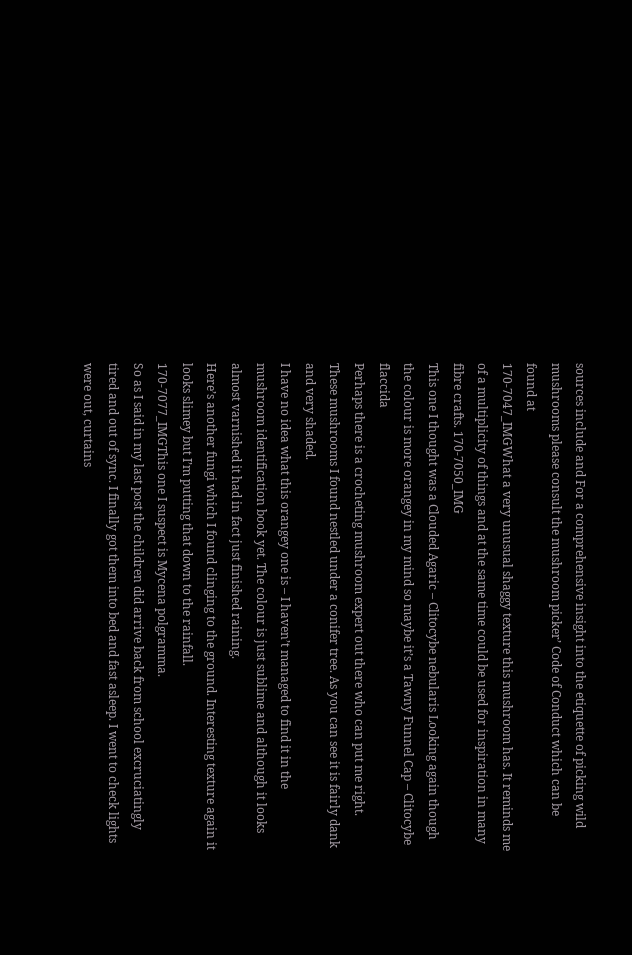sources include and For a comprehensive insight into the etiquette of picking wild mushrooms please consult the mushroom picker’ Code of Conduct which can be found at
170-7047_IMGWhat a very unusual shaggy texture this mushroom has. It reminds me of a multiplicity of things and at the same time could be used for inspiration in many fibre crafts. 170-7050_IMG
This one I thought was a Clouded Agaric – Clitocybe nebularis Looking again though the colour is more orangey in my mind so maybe it’s a Tawny Funnel Cap – Clitocybe flaccida
Perhaps there is a crocheting mushroom expert out there who can put me right.
These mushrooms I found nestled under a conifer tree. As you can see it is fairly dank and very shaded.
I have no idea what this orangey one is – I haven’t managed to find it in the mushroom identification book yet. The colour is just sublime and although it looks almost varnished it had in fact just finished raining.
Here’s another fungi which I found clinging to the ground. Interesting texture again it looks slimey but I’m putting that down to the rainfall.
170-7077_IMGThis one I suspect is Mycena polgramma.
So as I said in my last post the children did arrive back from school excruciatingly tired and out of sync. I finally got them into bed and fast asleep. I went to check lights were out, curtains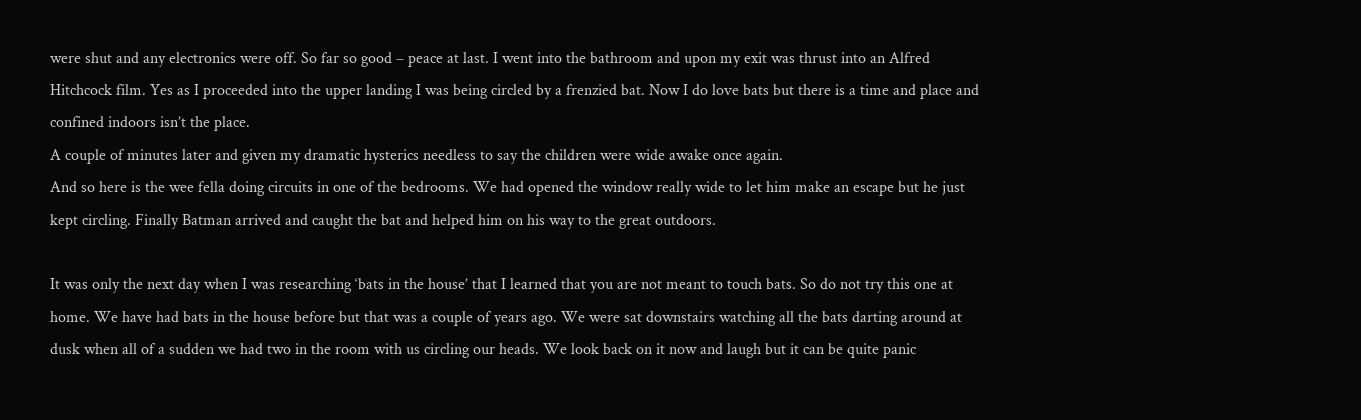were shut and any electronics were off. So far so good – peace at last. I went into the bathroom and upon my exit was thrust into an Alfred Hitchcock film. Yes as I proceeded into the upper landing I was being circled by a frenzied bat. Now I do love bats but there is a time and place and confined indoors isn’t the place.
A couple of minutes later and given my dramatic hysterics needless to say the children were wide awake once again.
And so here is the wee fella doing circuits in one of the bedrooms. We had opened the window really wide to let him make an escape but he just kept circling. Finally Batman arrived and caught the bat and helped him on his way to the great outdoors.

It was only the next day when I was researching ‘bats in the house’ that I learned that you are not meant to touch bats. So do not try this one at home. We have had bats in the house before but that was a couple of years ago. We were sat downstairs watching all the bats darting around at dusk when all of a sudden we had two in the room with us circling our heads. We look back on it now and laugh but it can be quite panic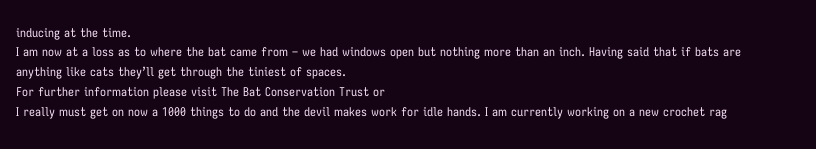inducing at the time.
I am now at a loss as to where the bat came from – we had windows open but nothing more than an inch. Having said that if bats are anything like cats they’ll get through the tiniest of spaces.
For further information please visit The Bat Conservation Trust or
I really must get on now a 1000 things to do and the devil makes work for idle hands. I am currently working on a new crochet rag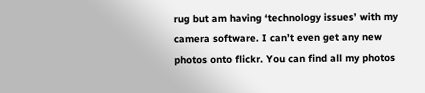rug but am having ‘technology issues’ with my camera software. I can’t even get any new photos onto flickr. You can find all my photos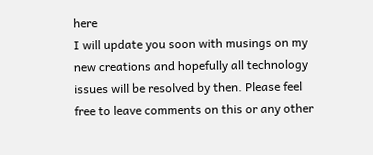here
I will update you soon with musings on my new creations and hopefully all technology issues will be resolved by then. Please feel free to leave comments on this or any other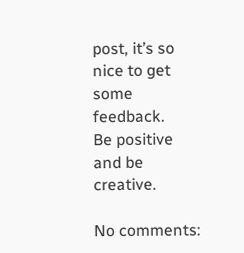post, it’s so nice to get some feedback.
Be positive and be creative.

No comments: